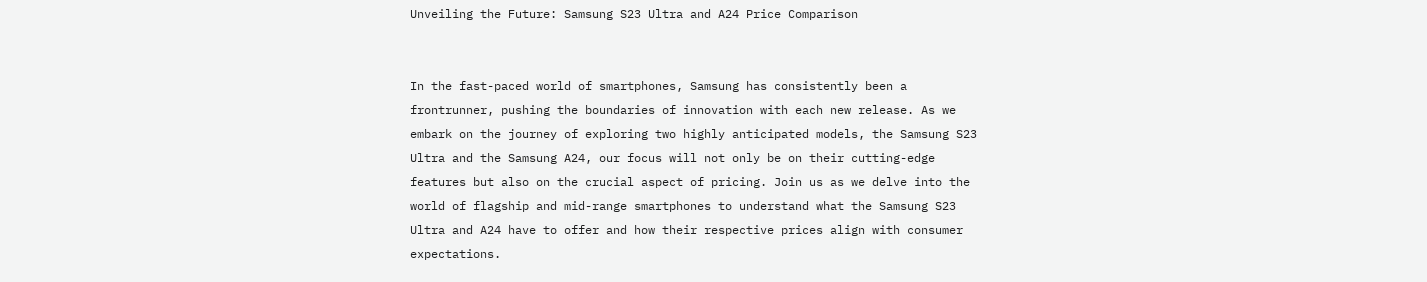Unveiling the Future: Samsung S23 Ultra and A24 Price Comparison


In the fast-paced world of smartphones, Samsung has consistently been a frontrunner, pushing the boundaries of innovation with each new release. As we embark on the journey of exploring two highly anticipated models, the Samsung S23 Ultra and the Samsung A24, our focus will not only be on their cutting-edge features but also on the crucial aspect of pricing. Join us as we delve into the world of flagship and mid-range smartphones to understand what the Samsung S23 Ultra and A24 have to offer and how their respective prices align with consumer expectations.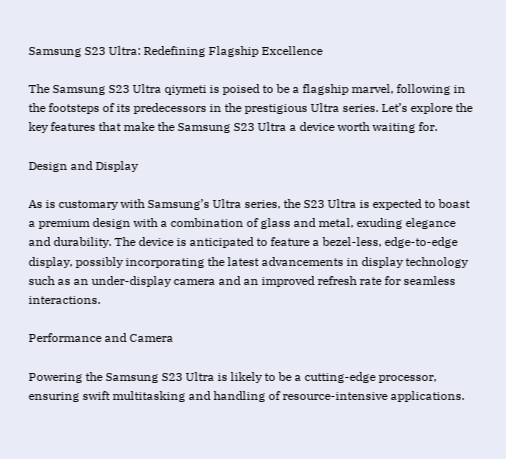Samsung S23 Ultra: Redefining Flagship Excellence

The Samsung S23 Ultra qiymeti is poised to be a flagship marvel, following in the footsteps of its predecessors in the prestigious Ultra series. Let’s explore the key features that make the Samsung S23 Ultra a device worth waiting for.

Design and Display

As is customary with Samsung’s Ultra series, the S23 Ultra is expected to boast a premium design with a combination of glass and metal, exuding elegance and durability. The device is anticipated to feature a bezel-less, edge-to-edge display, possibly incorporating the latest advancements in display technology such as an under-display camera and an improved refresh rate for seamless interactions.

Performance and Camera

Powering the Samsung S23 Ultra is likely to be a cutting-edge processor, ensuring swift multitasking and handling of resource-intensive applications.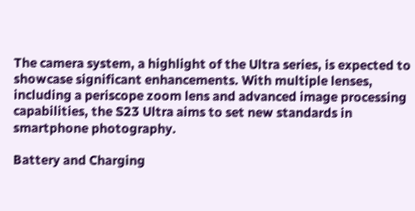The camera system, a highlight of the Ultra series, is expected to showcase significant enhancements. With multiple lenses, including a periscope zoom lens and advanced image processing capabilities, the S23 Ultra aims to set new standards in smartphone photography.

Battery and Charging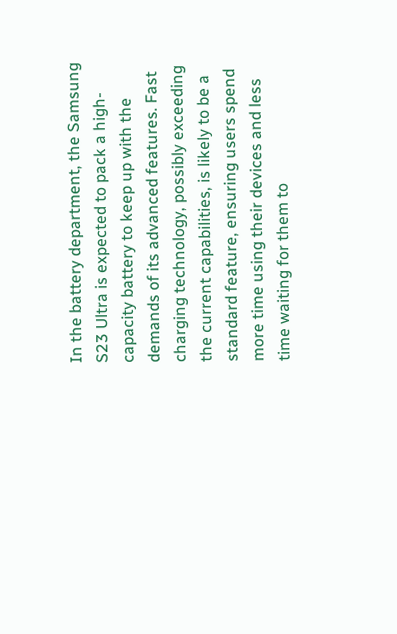In the battery department, the Samsung S23 Ultra is expected to pack a high-capacity battery to keep up with the demands of its advanced features. Fast charging technology, possibly exceeding the current capabilities, is likely to be a standard feature, ensuring users spend more time using their devices and less time waiting for them to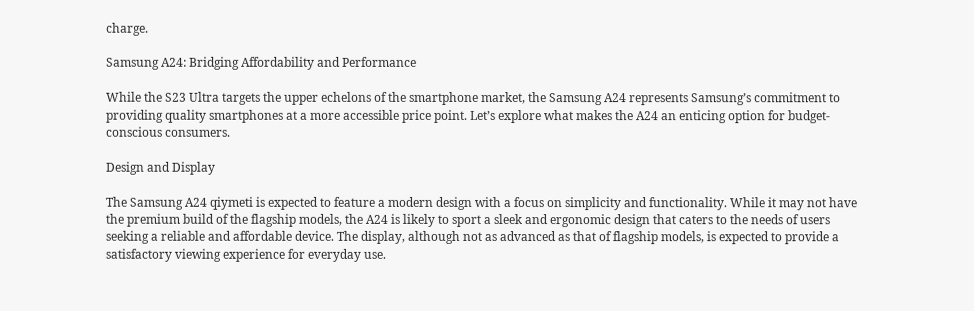charge.

Samsung A24: Bridging Affordability and Performance

While the S23 Ultra targets the upper echelons of the smartphone market, the Samsung A24 represents Samsung’s commitment to providing quality smartphones at a more accessible price point. Let’s explore what makes the A24 an enticing option for budget-conscious consumers.

Design and Display

The Samsung A24 qiymeti is expected to feature a modern design with a focus on simplicity and functionality. While it may not have the premium build of the flagship models, the A24 is likely to sport a sleek and ergonomic design that caters to the needs of users seeking a reliable and affordable device. The display, although not as advanced as that of flagship models, is expected to provide a satisfactory viewing experience for everyday use.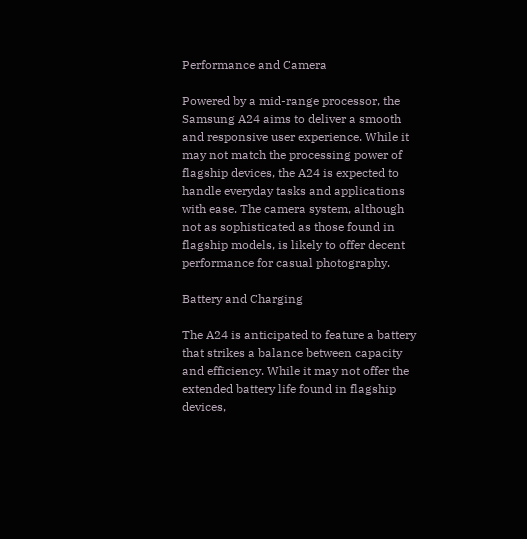Performance and Camera

Powered by a mid-range processor, the Samsung A24 aims to deliver a smooth and responsive user experience. While it may not match the processing power of flagship devices, the A24 is expected to handle everyday tasks and applications with ease. The camera system, although not as sophisticated as those found in flagship models, is likely to offer decent performance for casual photography.

Battery and Charging

The A24 is anticipated to feature a battery that strikes a balance between capacity and efficiency. While it may not offer the extended battery life found in flagship devices,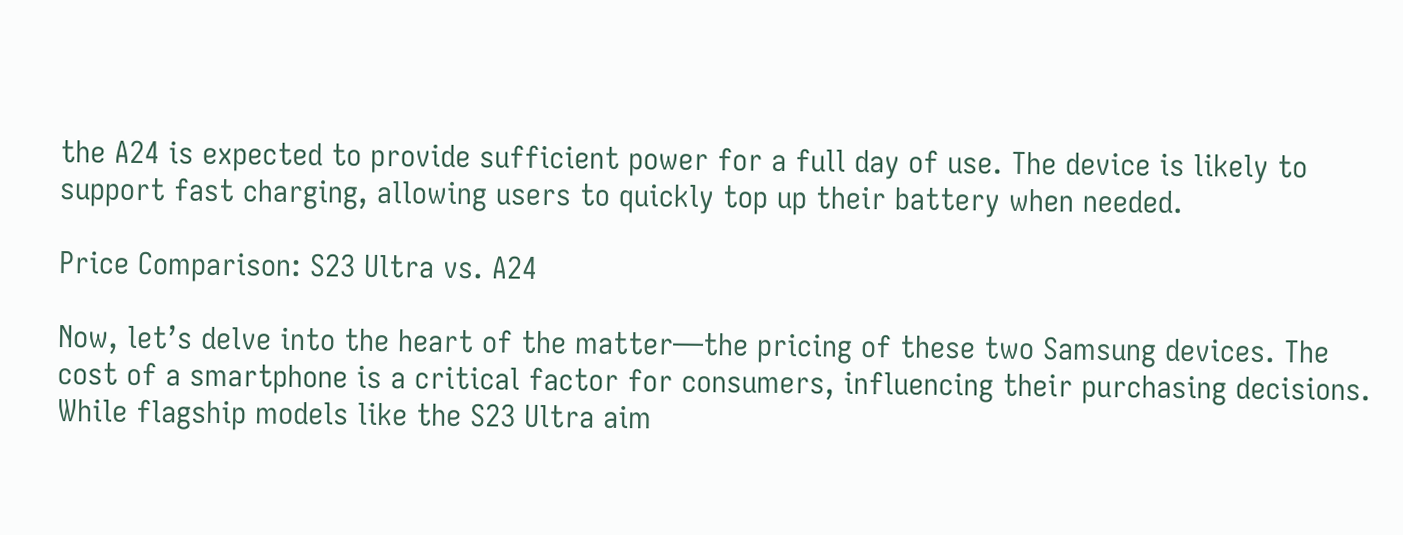the A24 is expected to provide sufficient power for a full day of use. The device is likely to support fast charging, allowing users to quickly top up their battery when needed.

Price Comparison: S23 Ultra vs. A24

Now, let’s delve into the heart of the matter—the pricing of these two Samsung devices. The cost of a smartphone is a critical factor for consumers, influencing their purchasing decisions. While flagship models like the S23 Ultra aim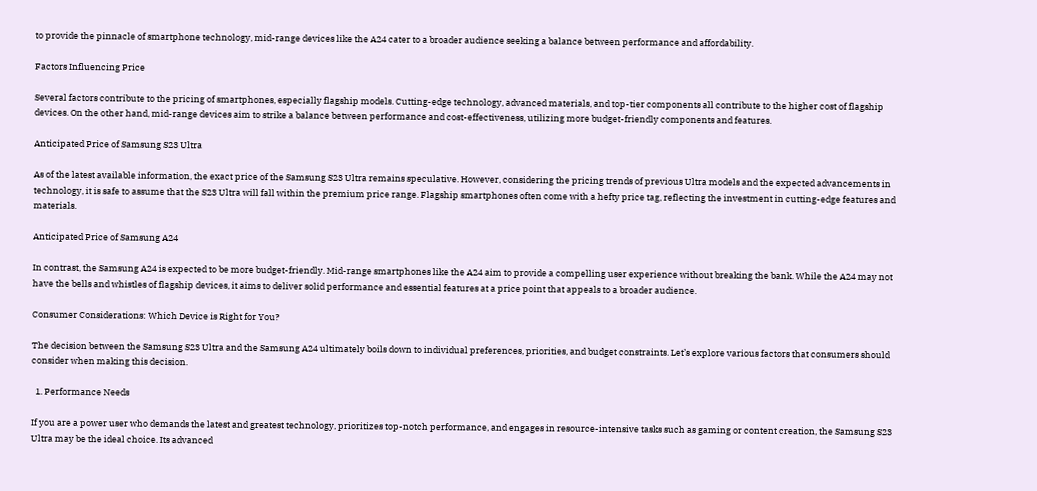to provide the pinnacle of smartphone technology, mid-range devices like the A24 cater to a broader audience seeking a balance between performance and affordability.

Factors Influencing Price

Several factors contribute to the pricing of smartphones, especially flagship models. Cutting-edge technology, advanced materials, and top-tier components all contribute to the higher cost of flagship devices. On the other hand, mid-range devices aim to strike a balance between performance and cost-effectiveness, utilizing more budget-friendly components and features.

Anticipated Price of Samsung S23 Ultra

As of the latest available information, the exact price of the Samsung S23 Ultra remains speculative. However, considering the pricing trends of previous Ultra models and the expected advancements in technology, it is safe to assume that the S23 Ultra will fall within the premium price range. Flagship smartphones often come with a hefty price tag, reflecting the investment in cutting-edge features and materials.

Anticipated Price of Samsung A24

In contrast, the Samsung A24 is expected to be more budget-friendly. Mid-range smartphones like the A24 aim to provide a compelling user experience without breaking the bank. While the A24 may not have the bells and whistles of flagship devices, it aims to deliver solid performance and essential features at a price point that appeals to a broader audience.

Consumer Considerations: Which Device is Right for You?

The decision between the Samsung S23 Ultra and the Samsung A24 ultimately boils down to individual preferences, priorities, and budget constraints. Let’s explore various factors that consumers should consider when making this decision.

  1. Performance Needs

If you are a power user who demands the latest and greatest technology, prioritizes top-notch performance, and engages in resource-intensive tasks such as gaming or content creation, the Samsung S23 Ultra may be the ideal choice. Its advanced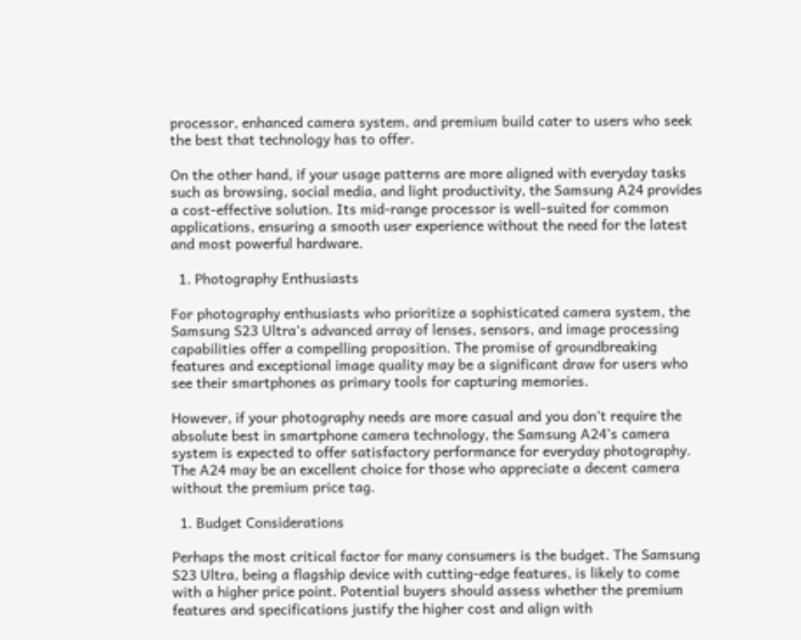processor, enhanced camera system, and premium build cater to users who seek the best that technology has to offer.

On the other hand, if your usage patterns are more aligned with everyday tasks such as browsing, social media, and light productivity, the Samsung A24 provides a cost-effective solution. Its mid-range processor is well-suited for common applications, ensuring a smooth user experience without the need for the latest and most powerful hardware.

  1. Photography Enthusiasts

For photography enthusiasts who prioritize a sophisticated camera system, the Samsung S23 Ultra’s advanced array of lenses, sensors, and image processing capabilities offer a compelling proposition. The promise of groundbreaking features and exceptional image quality may be a significant draw for users who see their smartphones as primary tools for capturing memories.

However, if your photography needs are more casual and you don’t require the absolute best in smartphone camera technology, the Samsung A24’s camera system is expected to offer satisfactory performance for everyday photography. The A24 may be an excellent choice for those who appreciate a decent camera without the premium price tag.

  1. Budget Considerations

Perhaps the most critical factor for many consumers is the budget. The Samsung S23 Ultra, being a flagship device with cutting-edge features, is likely to come with a higher price point. Potential buyers should assess whether the premium features and specifications justify the higher cost and align with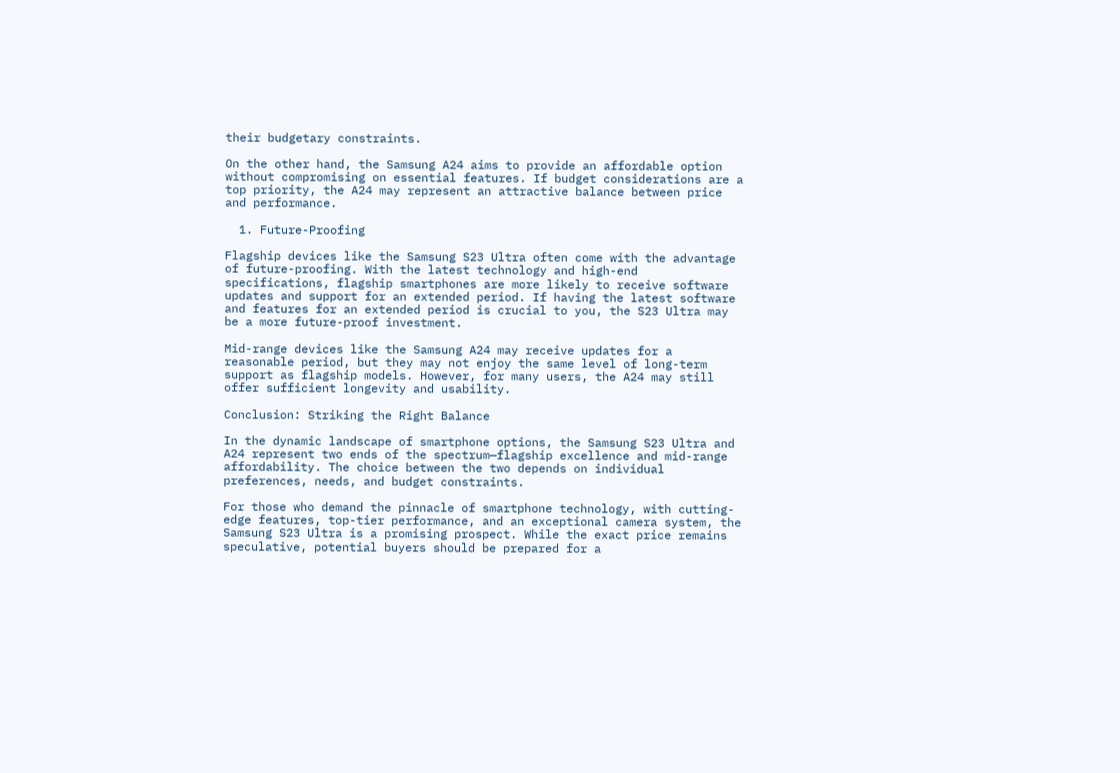their budgetary constraints.

On the other hand, the Samsung A24 aims to provide an affordable option without compromising on essential features. If budget considerations are a top priority, the A24 may represent an attractive balance between price and performance.

  1. Future-Proofing

Flagship devices like the Samsung S23 Ultra often come with the advantage of future-proofing. With the latest technology and high-end specifications, flagship smartphones are more likely to receive software updates and support for an extended period. If having the latest software and features for an extended period is crucial to you, the S23 Ultra may be a more future-proof investment.

Mid-range devices like the Samsung A24 may receive updates for a reasonable period, but they may not enjoy the same level of long-term support as flagship models. However, for many users, the A24 may still offer sufficient longevity and usability.

Conclusion: Striking the Right Balance

In the dynamic landscape of smartphone options, the Samsung S23 Ultra and A24 represent two ends of the spectrum—flagship excellence and mid-range affordability. The choice between the two depends on individual preferences, needs, and budget constraints.

For those who demand the pinnacle of smartphone technology, with cutting-edge features, top-tier performance, and an exceptional camera system, the Samsung S23 Ultra is a promising prospect. While the exact price remains speculative, potential buyers should be prepared for a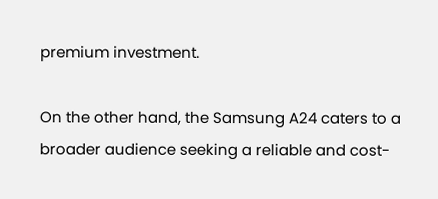premium investment.

On the other hand, the Samsung A24 caters to a broader audience seeking a reliable and cost-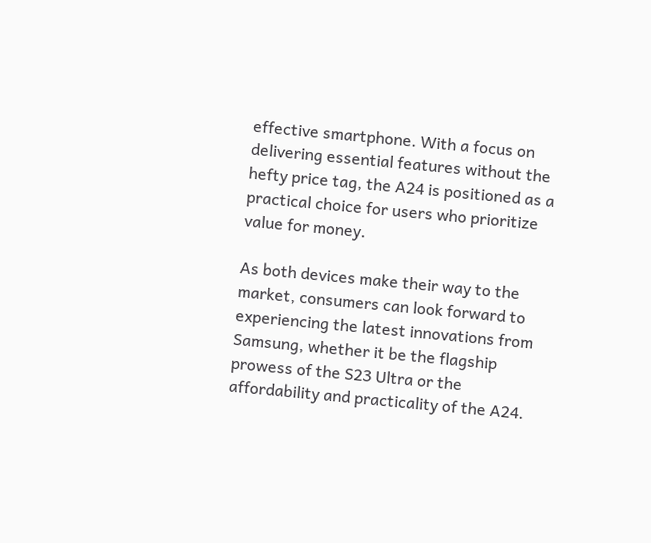effective smartphone. With a focus on delivering essential features without the hefty price tag, the A24 is positioned as a practical choice for users who prioritize value for money.

As both devices make their way to the market, consumers can look forward to experiencing the latest innovations from Samsung, whether it be the flagship prowess of the S23 Ultra or the affordability and practicality of the A24.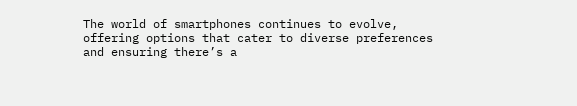The world of smartphones continues to evolve, offering options that cater to diverse preferences and ensuring there’s a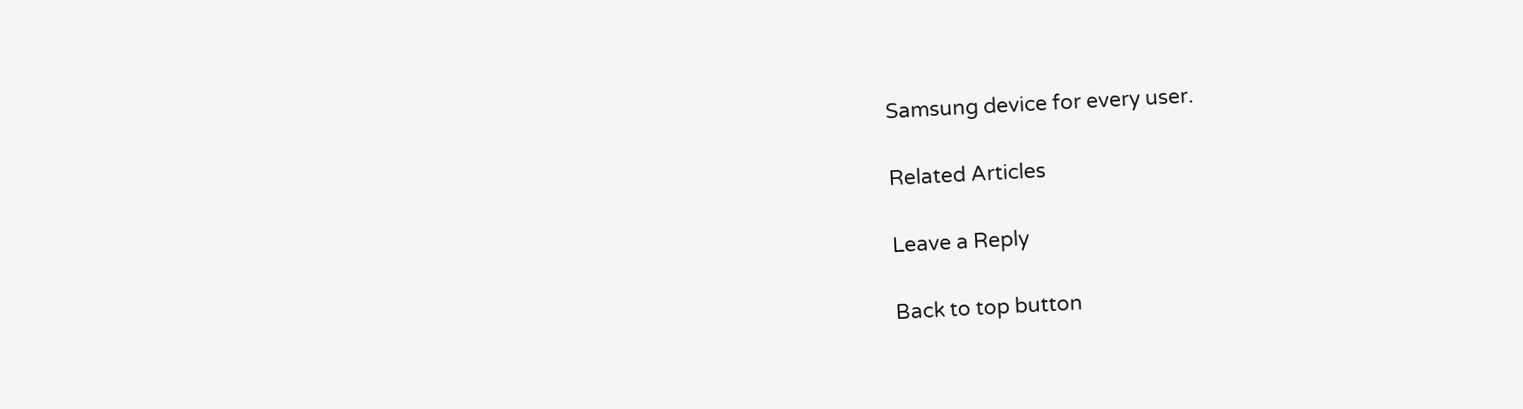Samsung device for every user.

Related Articles

Leave a Reply

Back to top button